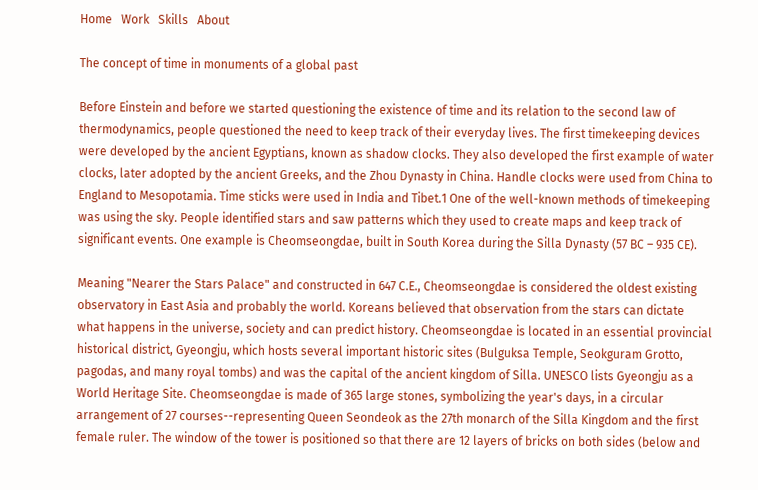Home   Work   Skills   About

The concept of time in monuments of a global past

Before Einstein and before we started questioning the existence of time and its relation to the second law of thermodynamics, people questioned the need to keep track of their everyday lives. The first timekeeping devices were developed by the ancient Egyptians, known as shadow clocks. They also developed the first example of water clocks, later adopted by the ancient Greeks, and the Zhou Dynasty in China. Handle clocks were used from China to England to Mesopotamia. Time sticks were used in India and Tibet.1 One of the well-known methods of timekeeping was using the sky. People identified stars and saw patterns which they used to create maps and keep track of significant events. One example is Cheomseongdae, built in South Korea during the Silla Dynasty (57 BC – 935 CE).

Meaning "Nearer the Stars Palace" and constructed in 647 C.E., Cheomseongdae is considered the oldest existing observatory in East Asia and probably the world. Koreans believed that observation from the stars can dictate what happens in the universe, society and can predict history. Cheomseongdae is located in an essential provincial historical district, Gyeongju, which hosts several important historic sites (Bulguksa Temple, Seokguram Grotto, pagodas, and many royal tombs) and was the capital of the ancient kingdom of Silla. UNESCO lists Gyeongju as a World Heritage Site. Cheomseongdae is made of 365 large stones, symbolizing the year's days, in a circular arrangement of 27 courses--representing Queen Seondeok as the 27th monarch of the Silla Kingdom and the first female ruler. The window of the tower is positioned so that there are 12 layers of bricks on both sides (below and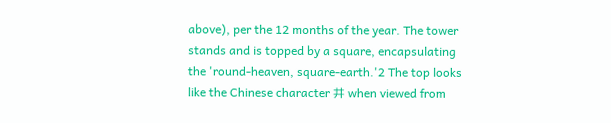above), per the 12 months of the year. The tower stands and is topped by a square, encapsulating the 'round-heaven, square-earth.'2 The top looks like the Chinese character 井 when viewed from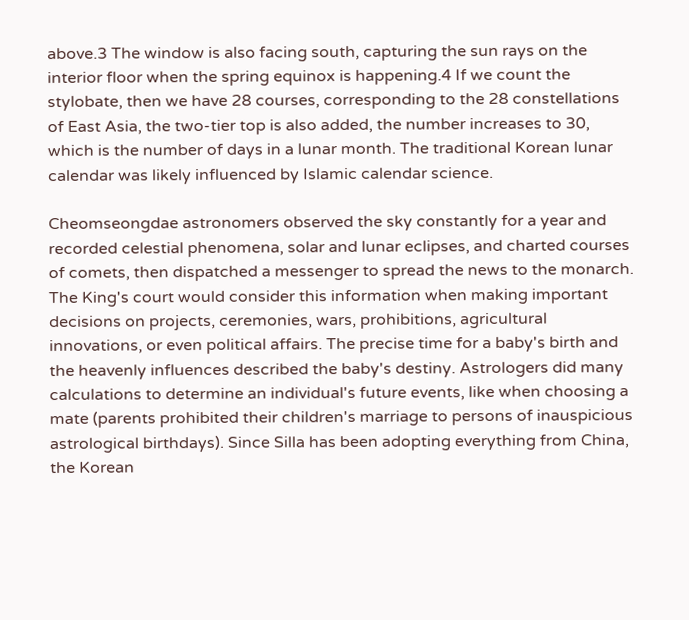above.3 The window is also facing south, capturing the sun rays on the interior floor when the spring equinox is happening.4 If we count the stylobate, then we have 28 courses, corresponding to the 28 constellations of East Asia, the two-tier top is also added, the number increases to 30, which is the number of days in a lunar month. The traditional Korean lunar calendar was likely influenced by Islamic calendar science.

Cheomseongdae astronomers observed the sky constantly for a year and recorded celestial phenomena, solar and lunar eclipses, and charted courses of comets, then dispatched a messenger to spread the news to the monarch. The King's court would consider this information when making important decisions on projects, ceremonies, wars, prohibitions, agricultural innovations, or even political affairs. The precise time for a baby's birth and the heavenly influences described the baby's destiny. Astrologers did many calculations to determine an individual's future events, like when choosing a mate (parents prohibited their children's marriage to persons of inauspicious astrological birthdays). Since Silla has been adopting everything from China, the Korean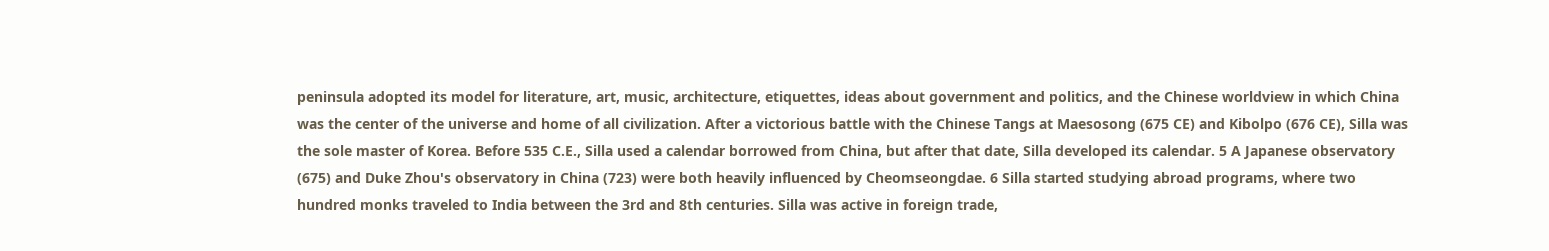peninsula adopted its model for literature, art, music, architecture, etiquettes, ideas about government and politics, and the Chinese worldview in which China was the center of the universe and home of all civilization. After a victorious battle with the Chinese Tangs at Maesosong (675 CE) and Kibolpo (676 CE), Silla was the sole master of Korea. Before 535 C.E., Silla used a calendar borrowed from China, but after that date, Silla developed its calendar. 5 A Japanese observatory (675) and Duke Zhou's observatory in China (723) were both heavily influenced by Cheomseongdae. 6 Silla started studying abroad programs, where two hundred monks traveled to India between the 3rd and 8th centuries. Silla was active in foreign trade,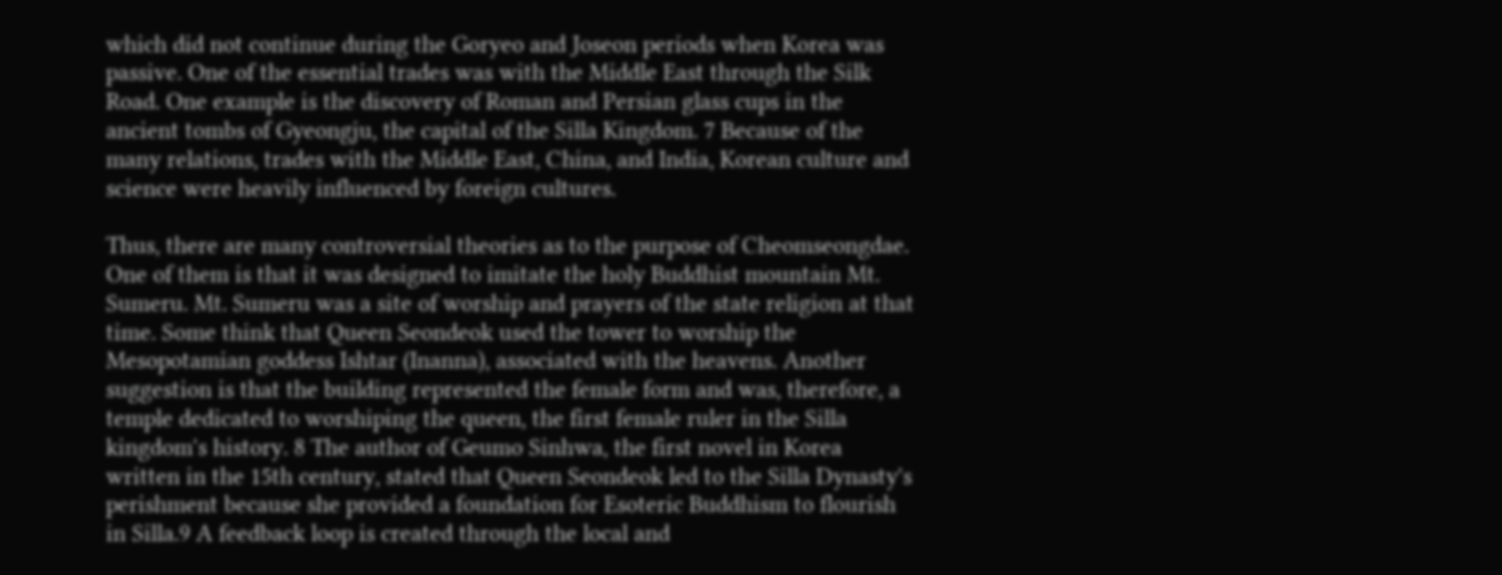which did not continue during the Goryeo and Joseon periods when Korea was passive. One of the essential trades was with the Middle East through the Silk Road. One example is the discovery of Roman and Persian glass cups in the ancient tombs of Gyeongju, the capital of the Silla Kingdom. 7 Because of the many relations, trades with the Middle East, China, and India, Korean culture and science were heavily influenced by foreign cultures.

Thus, there are many controversial theories as to the purpose of Cheomseongdae. One of them is that it was designed to imitate the holy Buddhist mountain Mt. Sumeru. Mt. Sumeru was a site of worship and prayers of the state religion at that time. Some think that Queen Seondeok used the tower to worship the Mesopotamian goddess Ishtar (Inanna), associated with the heavens. Another suggestion is that the building represented the female form and was, therefore, a temple dedicated to worshiping the queen, the first female ruler in the Silla kingdom's history. 8 The author of Geumo Sinhwa, the first novel in Korea written in the 15th century, stated that Queen Seondeok led to the Silla Dynasty's perishment because she provided a foundation for Esoteric Buddhism to flourish in Silla.9 A feedback loop is created through the local and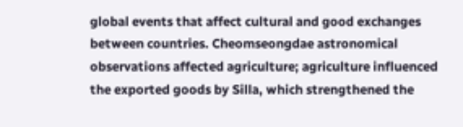global events that affect cultural and good exchanges between countries. Cheomseongdae astronomical observations affected agriculture; agriculture influenced the exported goods by Silla, which strengthened the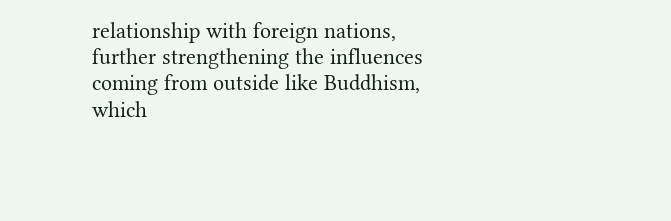relationship with foreign nations, further strengthening the influences coming from outside like Buddhism, which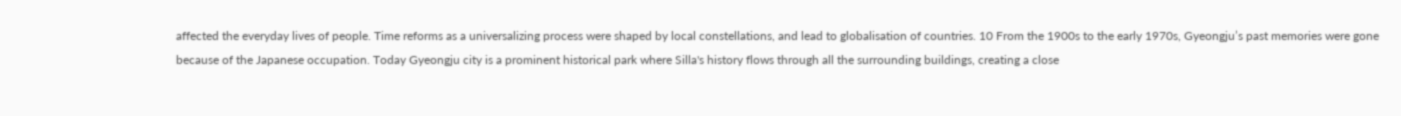affected the everyday lives of people. Time reforms as a universalizing process were shaped by local constellations, and lead to globalisation of countries. 10 From the 1900s to the early 1970s, Gyeongju’s past memories were gone because of the Japanese occupation. Today Gyeongju city is a prominent historical park where Silla's history flows through all the surrounding buildings, creating a close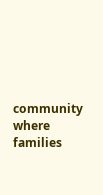community where families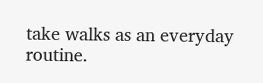take walks as an everyday routine.